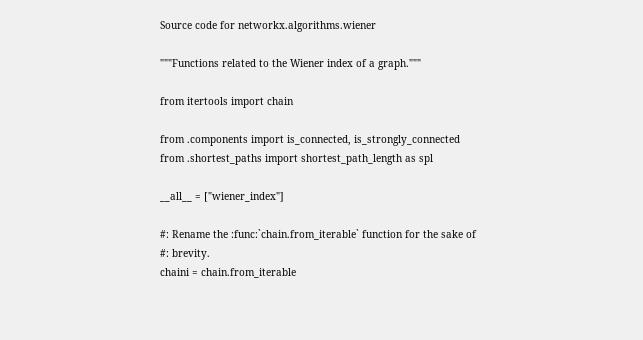Source code for networkx.algorithms.wiener

"""Functions related to the Wiener index of a graph."""

from itertools import chain

from .components import is_connected, is_strongly_connected
from .shortest_paths import shortest_path_length as spl

__all__ = ["wiener_index"]

#: Rename the :func:`chain.from_iterable` function for the sake of
#: brevity.
chaini = chain.from_iterable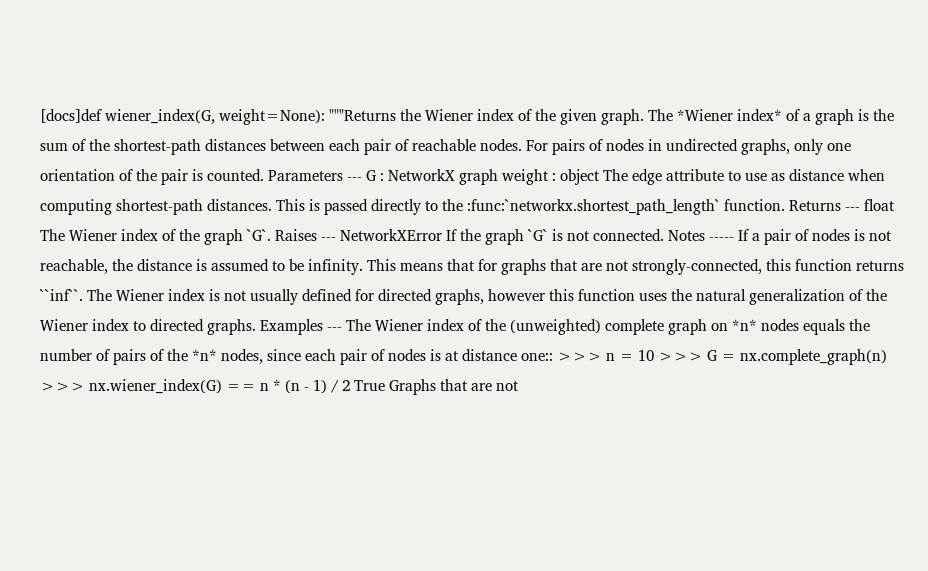[docs]def wiener_index(G, weight=None): """Returns the Wiener index of the given graph. The *Wiener index* of a graph is the sum of the shortest-path distances between each pair of reachable nodes. For pairs of nodes in undirected graphs, only one orientation of the pair is counted. Parameters --- G : NetworkX graph weight : object The edge attribute to use as distance when computing shortest-path distances. This is passed directly to the :func:`networkx.shortest_path_length` function. Returns --- float The Wiener index of the graph `G`. Raises --- NetworkXError If the graph `G` is not connected. Notes ----- If a pair of nodes is not reachable, the distance is assumed to be infinity. This means that for graphs that are not strongly-connected, this function returns ``inf``. The Wiener index is not usually defined for directed graphs, however this function uses the natural generalization of the Wiener index to directed graphs. Examples --- The Wiener index of the (unweighted) complete graph on *n* nodes equals the number of pairs of the *n* nodes, since each pair of nodes is at distance one:: >>> n = 10 >>> G = nx.complete_graph(n) >>> nx.wiener_index(G) == n * (n - 1) / 2 True Graphs that are not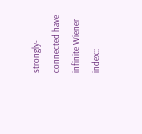strongly-connected have infinite Wiener index::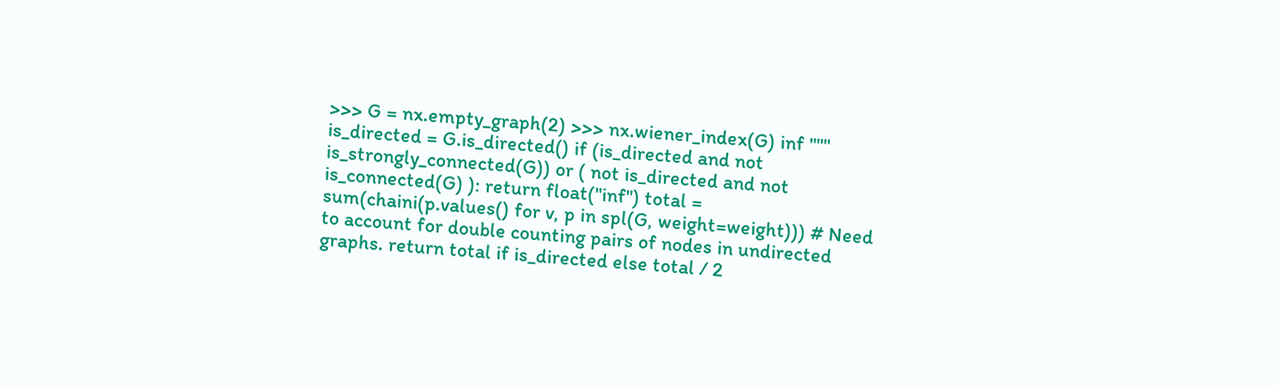>>> G = nx.empty_graph(2) >>> nx.wiener_index(G) inf """ is_directed = G.is_directed() if (is_directed and not is_strongly_connected(G)) or ( not is_directed and not is_connected(G) ): return float("inf") total = sum(chaini(p.values() for v, p in spl(G, weight=weight))) # Need to account for double counting pairs of nodes in undirected graphs. return total if is_directed else total / 2